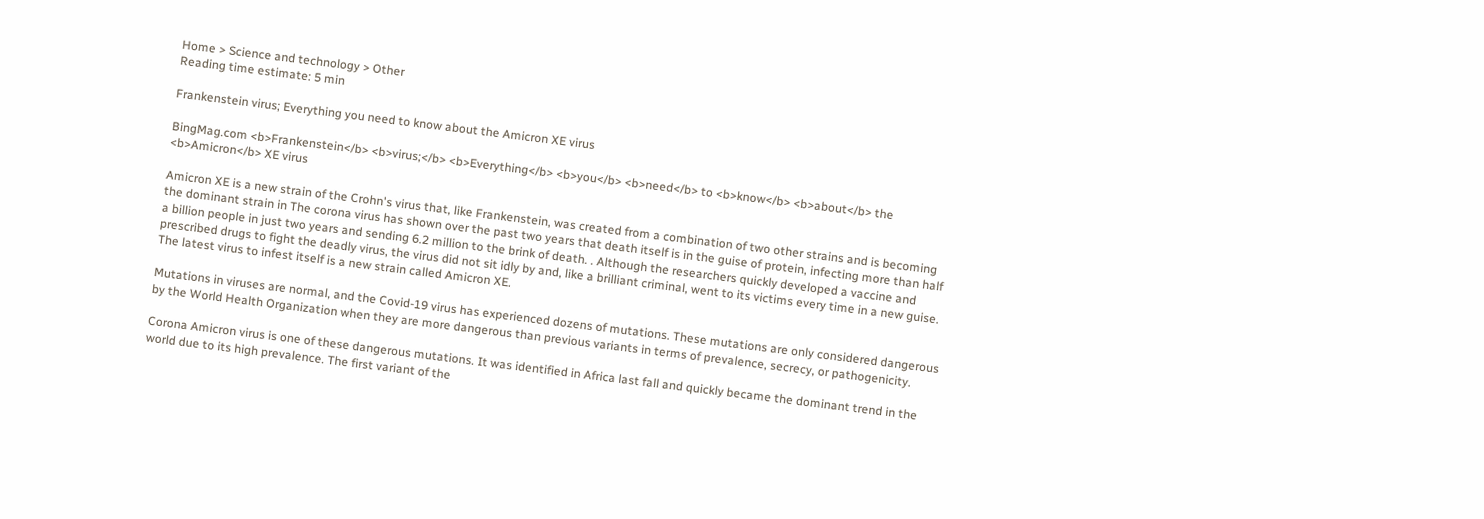Home > Science and technology > Other
Reading time estimate: 5 min

Frankenstein virus; Everything you need to know about the Amicron XE virus

BingMag.com <b>Frankenstein</b> <b>virus;</b> <b>Everything</b> <b>you</b> <b>need</b> to <b>know</b> <b>about</b> the <b>Amicron</b> XE virus

Amicron XE is a new strain of the Crohn's virus that, like Frankenstein, was created from a combination of two other strains and is becoming the dominant strain in The corona virus has shown over the past two years that death itself is in the guise of protein, infecting more than half a billion people in just two years and sending 6.2 million to the brink of death. . Although the researchers quickly developed a vaccine and prescribed drugs to fight the deadly virus, the virus did not sit idly by and, like a brilliant criminal, went to its victims every time in a new guise. The latest virus to infest itself is a new strain called Amicron XE.

Mutations in viruses are normal, and the Covid-19 virus has experienced dozens of mutations. These mutations are only considered dangerous by the World Health Organization when they are more dangerous than previous variants in terms of prevalence, secrecy, or pathogenicity.

Corona Amicron virus is one of these dangerous mutations. It was identified in Africa last fall and quickly became the dominant trend in the world due to its high prevalence. The first variant of the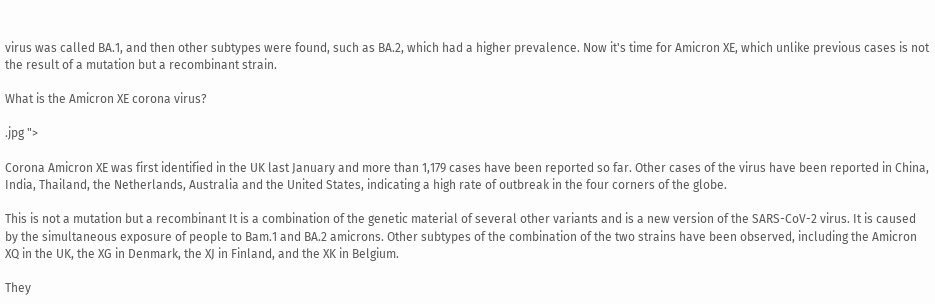virus was called BA.1, and then other subtypes were found, such as BA.2, which had a higher prevalence. Now it's time for Amicron XE, which unlike previous cases is not the result of a mutation but a recombinant strain.

What is the Amicron XE corona virus?

.jpg ">

Corona Amicron XE was first identified in the UK last January and more than 1,179 cases have been reported so far. Other cases of the virus have been reported in China, India, Thailand, the Netherlands, Australia and the United States, indicating a high rate of outbreak in the four corners of the globe.

This is not a mutation but a recombinant It is a combination of the genetic material of several other variants and is a new version of the SARS-CoV-2 virus. It is caused by the simultaneous exposure of people to Bam.1 and BA.2 amicrons. Other subtypes of the combination of the two strains have been observed, including the Amicron XQ in the UK, the XG in Denmark, the XJ in Finland, and the XK in Belgium.

They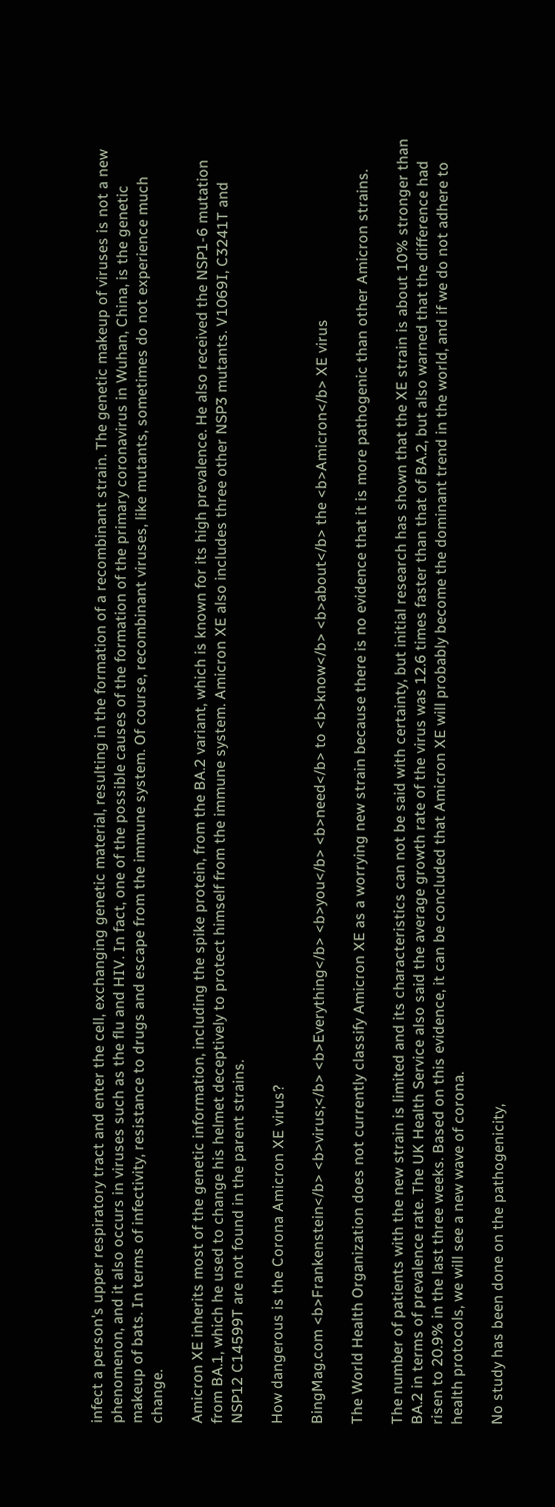infect a person's upper respiratory tract and enter the cell, exchanging genetic material, resulting in the formation of a recombinant strain. The genetic makeup of viruses is not a new phenomenon, and it also occurs in viruses such as the flu and HIV. In fact, one of the possible causes of the formation of the primary coronavirus in Wuhan, China, is the genetic makeup of bats. In terms of infectivity, resistance to drugs and escape from the immune system. Of course, recombinant viruses, like mutants, sometimes do not experience much change.

Amicron XE inherits most of the genetic information, including the spike protein, from the BA.2 variant, which is known for its high prevalence. He also received the NSP1-6 mutation from BA.1, which he used to change his helmet deceptively to protect himself from the immune system. Amicron XE also includes three other NSP3 mutants. V1069I, C3241T and NSP12 C14599T are not found in the parent strains.

How dangerous is the Corona Amicron XE virus?

BingMag.com <b>Frankenstein</b> <b>virus;</b> <b>Everything</b> <b>you</b> <b>need</b> to <b>know</b> <b>about</b> the <b>Amicron</b> XE virus

The World Health Organization does not currently classify Amicron XE as a worrying new strain because there is no evidence that it is more pathogenic than other Amicron strains.

The number of patients with the new strain is limited and its characteristics can not be said with certainty, but initial research has shown that the XE strain is about 10% stronger than BA.2 in terms of prevalence rate. The UK Health Service also said the average growth rate of the virus was 12.6 times faster than that of BA.2, but also warned that the difference had risen to 20.9% in the last three weeks. Based on this evidence, it can be concluded that Amicron XE will probably become the dominant trend in the world, and if we do not adhere to health protocols, we will see a new wave of corona.

No study has been done on the pathogenicity,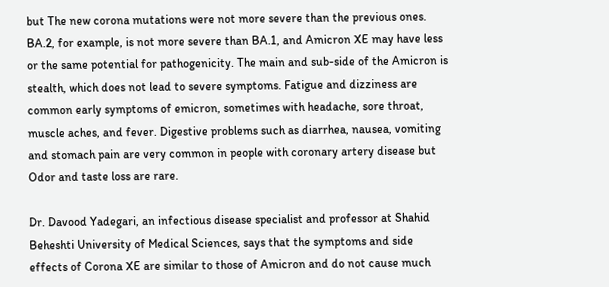but The new corona mutations were not more severe than the previous ones. BA.2, for example, is not more severe than BA.1, and Amicron XE may have less or the same potential for pathogenicity. The main and sub-side of the Amicron is stealth, which does not lead to severe symptoms. Fatigue and dizziness are common early symptoms of emicron, sometimes with headache, sore throat, muscle aches, and fever. Digestive problems such as diarrhea, nausea, vomiting and stomach pain are very common in people with coronary artery disease but Odor and taste loss are rare.

Dr. Davood Yadegari, an infectious disease specialist and professor at Shahid Beheshti University of Medical Sciences, says that the symptoms and side effects of Corona XE are similar to those of Amicron and do not cause much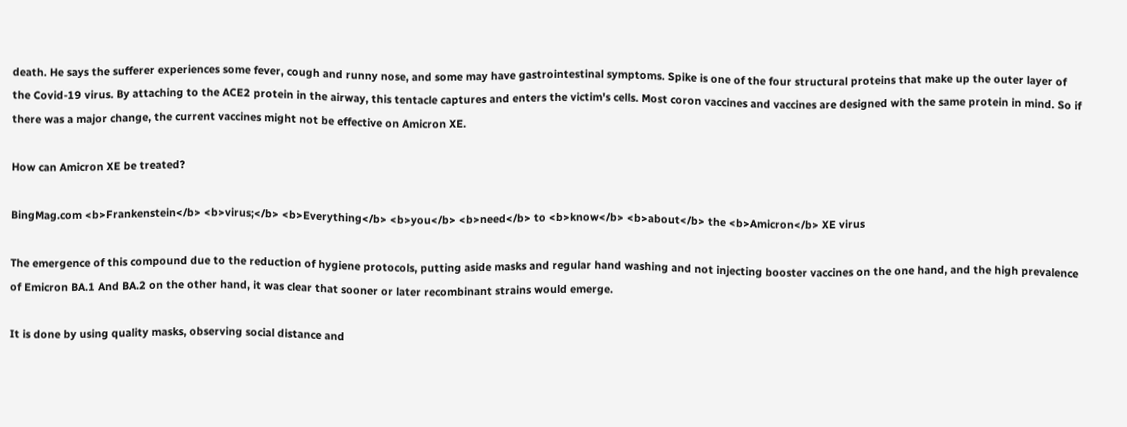death. He says the sufferer experiences some fever, cough and runny nose, and some may have gastrointestinal symptoms. Spike is one of the four structural proteins that make up the outer layer of the Covid-19 virus. By attaching to the ACE2 protein in the airway, this tentacle captures and enters the victim's cells. Most coron vaccines and vaccines are designed with the same protein in mind. So if there was a major change, the current vaccines might not be effective on Amicron XE.

How can Amicron XE be treated?

BingMag.com <b>Frankenstein</b> <b>virus;</b> <b>Everything</b> <b>you</b> <b>need</b> to <b>know</b> <b>about</b> the <b>Amicron</b> XE virus

The emergence of this compound due to the reduction of hygiene protocols, putting aside masks and regular hand washing and not injecting booster vaccines on the one hand, and the high prevalence of Emicron BA.1 And BA.2 on the other hand, it was clear that sooner or later recombinant strains would emerge.

It is done by using quality masks, observing social distance and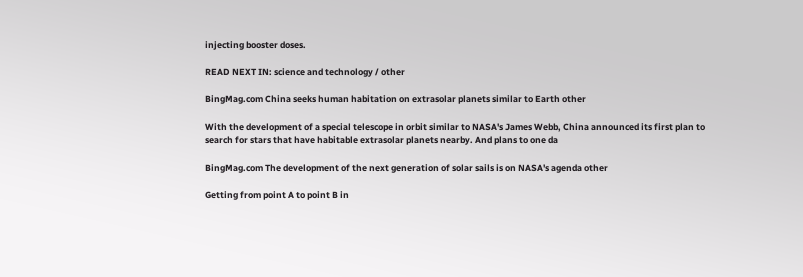injecting booster doses.

READ NEXT IN: science and technology / other

BingMag.com China seeks human habitation on extrasolar planets similar to Earth other

With the development of a special telescope in orbit similar to NASA's James Webb, China announced its first plan to search for stars that have habitable extrasolar planets nearby. And plans to one da

BingMag.com The development of the next generation of solar sails is on NASA's agenda other

Getting from point A to point B in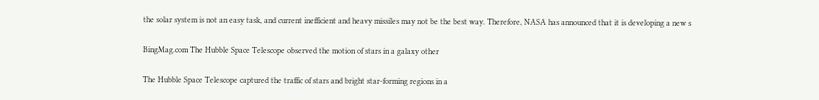the solar system is not an easy task, and current inefficient and heavy missiles may not be the best way. Therefore, NASA has announced that it is developing a new s

BingMag.com The Hubble Space Telescope observed the motion of stars in a galaxy other

The Hubble Space Telescope captured the traffic of stars and bright star-forming regions in a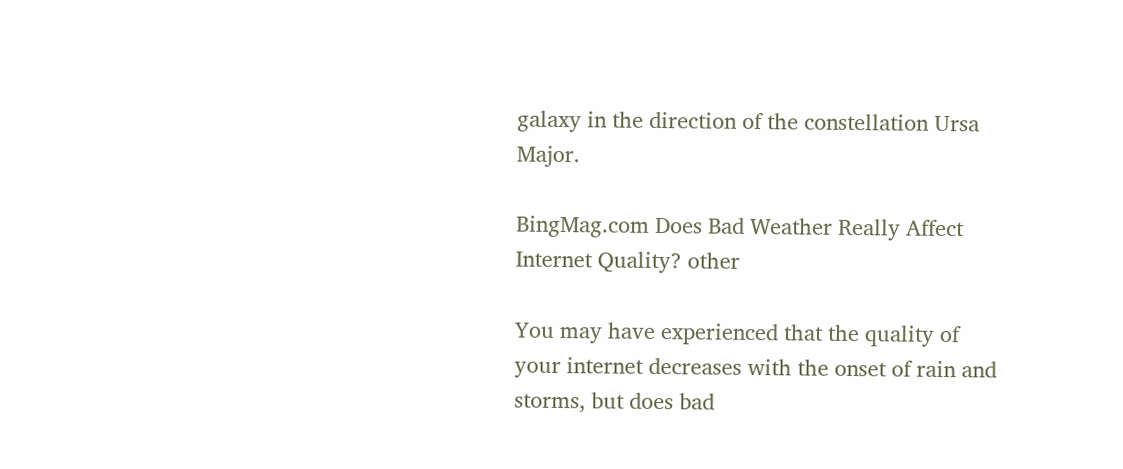galaxy in the direction of the constellation Ursa Major.

BingMag.com Does Bad Weather Really Affect Internet Quality? other

You may have experienced that the quality of your internet decreases with the onset of rain and storms, but does bad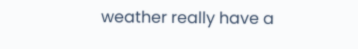weather really have a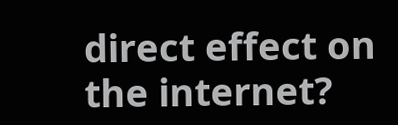direct effect on the internet?